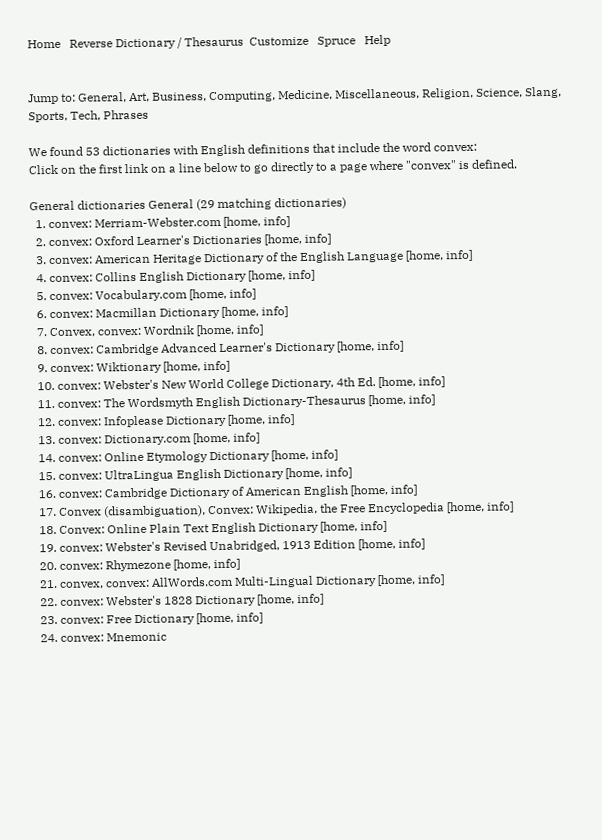Home   Reverse Dictionary / Thesaurus  Customize   Spruce   Help


Jump to: General, Art, Business, Computing, Medicine, Miscellaneous, Religion, Science, Slang, Sports, Tech, Phrases

We found 53 dictionaries with English definitions that include the word convex:
Click on the first link on a line below to go directly to a page where "convex" is defined.

General dictionaries General (29 matching dictionaries)
  1. convex: Merriam-Webster.com [home, info]
  2. convex: Oxford Learner's Dictionaries [home, info]
  3. convex: American Heritage Dictionary of the English Language [home, info]
  4. convex: Collins English Dictionary [home, info]
  5. convex: Vocabulary.com [home, info]
  6. convex: Macmillan Dictionary [home, info]
  7. Convex, convex: Wordnik [home, info]
  8. convex: Cambridge Advanced Learner's Dictionary [home, info]
  9. convex: Wiktionary [home, info]
  10. convex: Webster's New World College Dictionary, 4th Ed. [home, info]
  11. convex: The Wordsmyth English Dictionary-Thesaurus [home, info]
  12. convex: Infoplease Dictionary [home, info]
  13. convex: Dictionary.com [home, info]
  14. convex: Online Etymology Dictionary [home, info]
  15. convex: UltraLingua English Dictionary [home, info]
  16. convex: Cambridge Dictionary of American English [home, info]
  17. Convex (disambiguation), Convex: Wikipedia, the Free Encyclopedia [home, info]
  18. Convex: Online Plain Text English Dictionary [home, info]
  19. convex: Webster's Revised Unabridged, 1913 Edition [home, info]
  20. convex: Rhymezone [home, info]
  21. convex, convex: AllWords.com Multi-Lingual Dictionary [home, info]
  22. convex: Webster's 1828 Dictionary [home, info]
  23. convex: Free Dictionary [home, info]
  24. convex: Mnemonic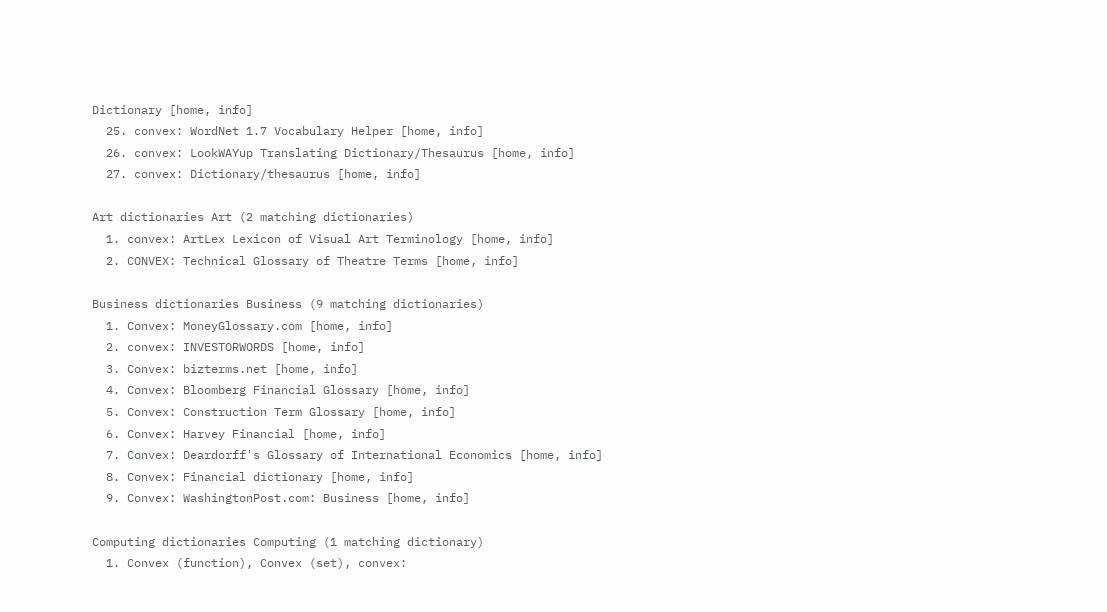Dictionary [home, info]
  25. convex: WordNet 1.7 Vocabulary Helper [home, info]
  26. convex: LookWAYup Translating Dictionary/Thesaurus [home, info]
  27. convex: Dictionary/thesaurus [home, info]

Art dictionaries Art (2 matching dictionaries)
  1. convex: ArtLex Lexicon of Visual Art Terminology [home, info]
  2. CONVEX: Technical Glossary of Theatre Terms [home, info]

Business dictionaries Business (9 matching dictionaries)
  1. Convex: MoneyGlossary.com [home, info]
  2. convex: INVESTORWORDS [home, info]
  3. Convex: bizterms.net [home, info]
  4. Convex: Bloomberg Financial Glossary [home, info]
  5. Convex: Construction Term Glossary [home, info]
  6. Convex: Harvey Financial [home, info]
  7. Convex: Deardorff's Glossary of International Economics [home, info]
  8. Convex: Financial dictionary [home, info]
  9. Convex: WashingtonPost.com: Business [home, info]

Computing dictionaries Computing (1 matching dictionary)
  1. Convex (function), Convex (set), convex: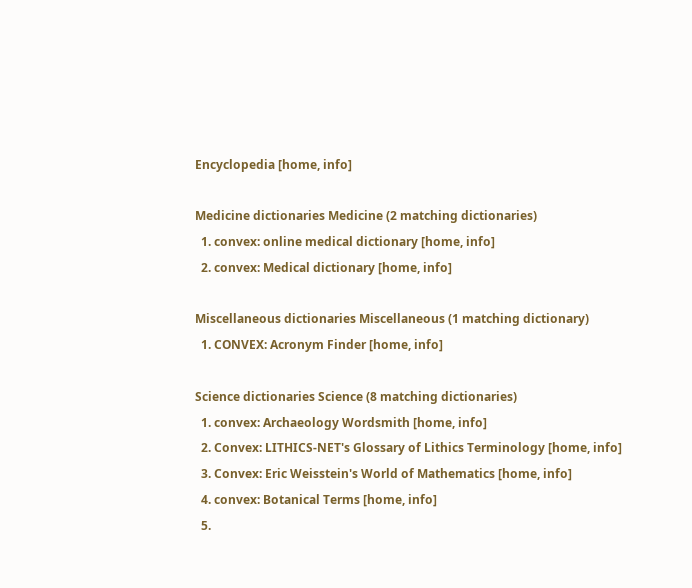Encyclopedia [home, info]

Medicine dictionaries Medicine (2 matching dictionaries)
  1. convex: online medical dictionary [home, info]
  2. convex: Medical dictionary [home, info]

Miscellaneous dictionaries Miscellaneous (1 matching dictionary)
  1. CONVEX: Acronym Finder [home, info]

Science dictionaries Science (8 matching dictionaries)
  1. convex: Archaeology Wordsmith [home, info]
  2. Convex: LITHICS-NET's Glossary of Lithics Terminology [home, info]
  3. Convex: Eric Weisstein's World of Mathematics [home, info]
  4. convex: Botanical Terms [home, info]
  5.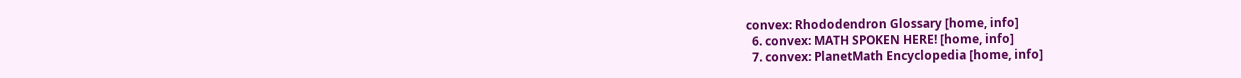convex: Rhododendron Glossary [home, info]
  6. convex: MATH SPOKEN HERE! [home, info]
  7. convex: PlanetMath Encyclopedia [home, info]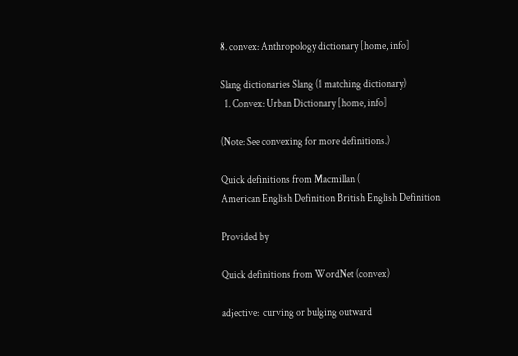8. convex: Anthropology dictionary [home, info]

Slang dictionaries Slang (1 matching dictionary)
  1. Convex: Urban Dictionary [home, info]

(Note: See convexing for more definitions.)

Quick definitions from Macmillan (
American English Definition British English Definition

Provided by

Quick definitions from WordNet (convex)

adjective:  curving or bulging outward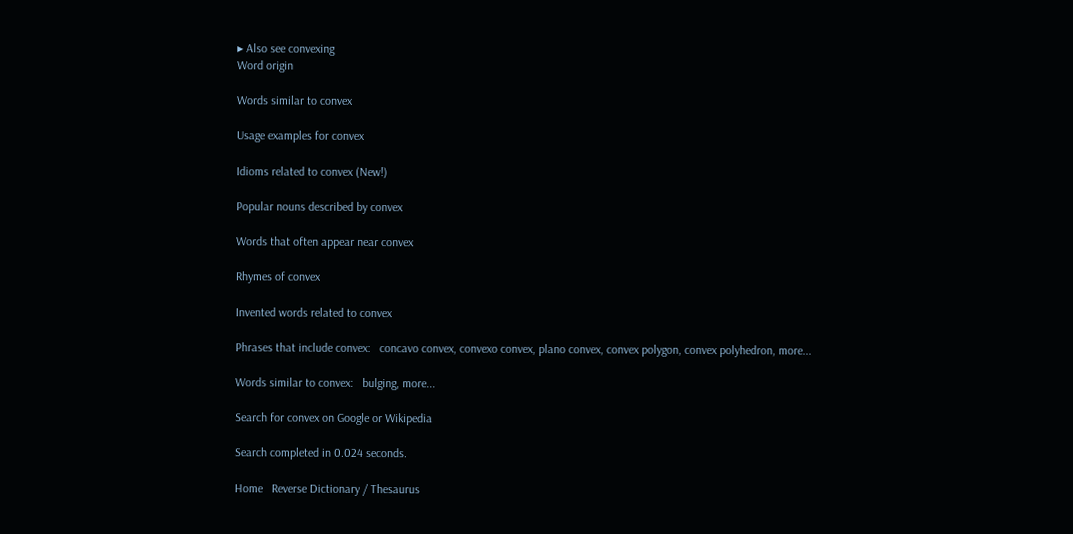▸ Also see convexing
Word origin

Words similar to convex

Usage examples for convex

Idioms related to convex (New!)

Popular nouns described by convex

Words that often appear near convex

Rhymes of convex

Invented words related to convex

Phrases that include convex:   concavo convex, convexo convex, plano convex, convex polygon, convex polyhedron, more...

Words similar to convex:   bulging, more...

Search for convex on Google or Wikipedia

Search completed in 0.024 seconds.

Home   Reverse Dictionary / Thesaurus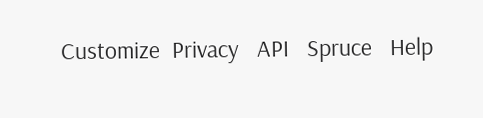Customize  Privacy   API   Spruce   Help